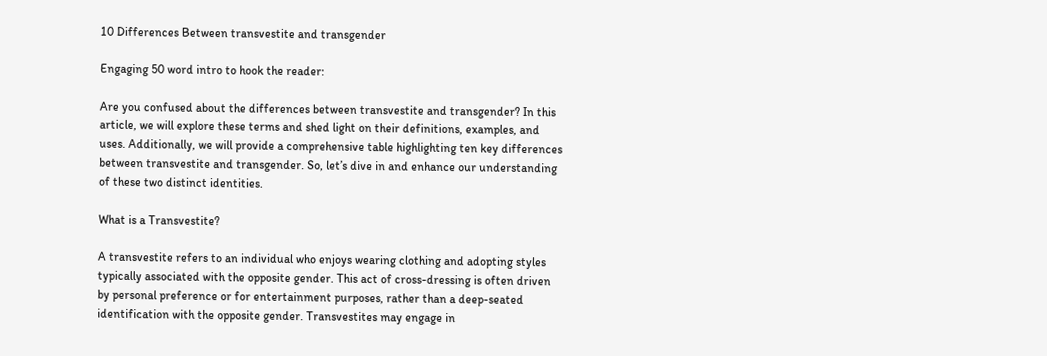10 Differences Between transvestite and transgender

Engaging 50 word intro to hook the reader:

Are you confused about the differences between transvestite and transgender? In this article, we will explore these terms and shed light on their definitions, examples, and uses. Additionally, we will provide a comprehensive table highlighting ten key differences between transvestite and transgender. So, let’s dive in and enhance our understanding of these two distinct identities.

What is a Transvestite?

A transvestite refers to an individual who enjoys wearing clothing and adopting styles typically associated with the opposite gender. This act of cross-dressing is often driven by personal preference or for entertainment purposes, rather than a deep-seated identification with the opposite gender. Transvestites may engage in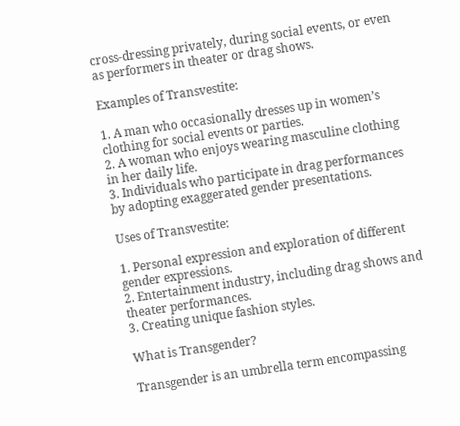cross-dressing privately, during social events, or even as performers in theater or drag shows.

Examples of Transvestite:

1. A man who occasionally dresses up in women’s clothing for social events or parties.
2. A woman who enjoys wearing masculine clothing in her daily life.
3. Individuals who participate in drag performances by adopting exaggerated gender presentations.

Uses of Transvestite:

1. Personal expression and exploration of different gender expressions.
2. Entertainment industry, including drag shows and theater performances.
3. Creating unique fashion styles.

What is Transgender?

Transgender is an umbrella term encompassing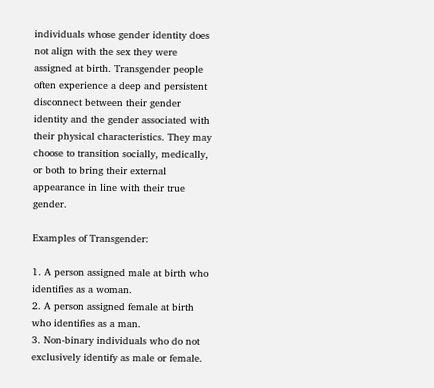individuals whose gender identity does not align with the sex they were assigned at birth. Transgender people often experience a deep and persistent disconnect between their gender identity and the gender associated with their physical characteristics. They may choose to transition socially, medically, or both to bring their external appearance in line with their true gender.

Examples of Transgender:

1. A person assigned male at birth who identifies as a woman.
2. A person assigned female at birth who identifies as a man.
3. Non-binary individuals who do not exclusively identify as male or female.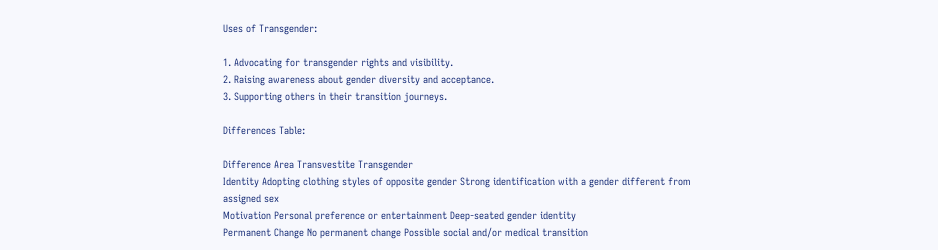Uses of Transgender:

1. Advocating for transgender rights and visibility.
2. Raising awareness about gender diversity and acceptance.
3. Supporting others in their transition journeys.

Differences Table:

Difference Area Transvestite Transgender
Identity Adopting clothing styles of opposite gender Strong identification with a gender different from assigned sex
Motivation Personal preference or entertainment Deep-seated gender identity
Permanent Change No permanent change Possible social and/or medical transition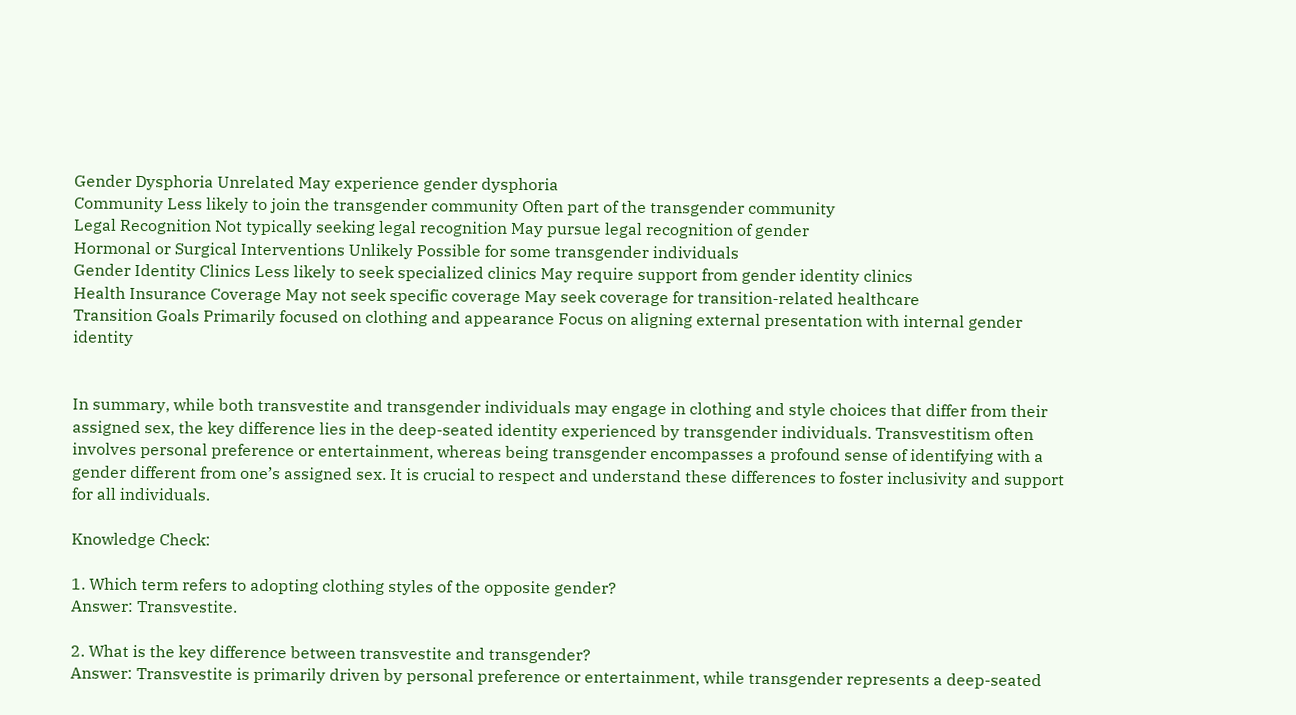Gender Dysphoria Unrelated May experience gender dysphoria
Community Less likely to join the transgender community Often part of the transgender community
Legal Recognition Not typically seeking legal recognition May pursue legal recognition of gender
Hormonal or Surgical Interventions Unlikely Possible for some transgender individuals
Gender Identity Clinics Less likely to seek specialized clinics May require support from gender identity clinics
Health Insurance Coverage May not seek specific coverage May seek coverage for transition-related healthcare
Transition Goals Primarily focused on clothing and appearance Focus on aligning external presentation with internal gender identity


In summary, while both transvestite and transgender individuals may engage in clothing and style choices that differ from their assigned sex, the key difference lies in the deep-seated identity experienced by transgender individuals. Transvestitism often involves personal preference or entertainment, whereas being transgender encompasses a profound sense of identifying with a gender different from one’s assigned sex. It is crucial to respect and understand these differences to foster inclusivity and support for all individuals.

Knowledge Check:

1. Which term refers to adopting clothing styles of the opposite gender?
Answer: Transvestite.

2. What is the key difference between transvestite and transgender?
Answer: Transvestite is primarily driven by personal preference or entertainment, while transgender represents a deep-seated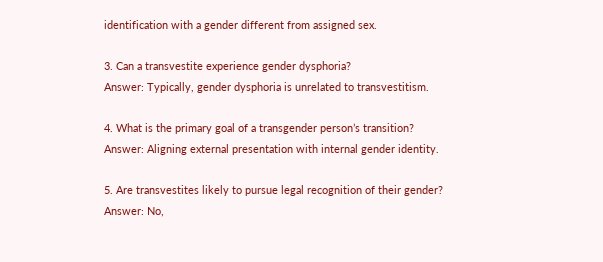identification with a gender different from assigned sex.

3. Can a transvestite experience gender dysphoria?
Answer: Typically, gender dysphoria is unrelated to transvestitism.

4. What is the primary goal of a transgender person’s transition?
Answer: Aligning external presentation with internal gender identity.

5. Are transvestites likely to pursue legal recognition of their gender?
Answer: No,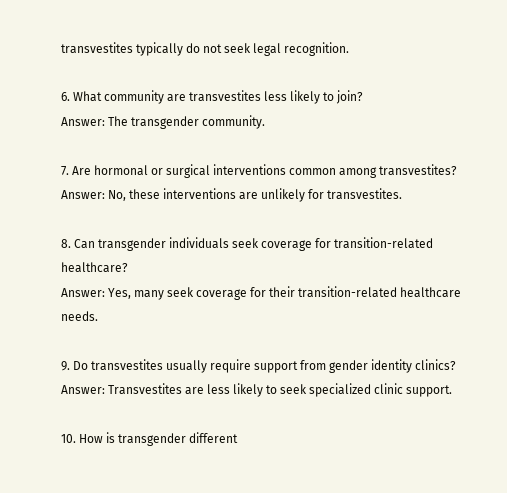transvestites typically do not seek legal recognition.

6. What community are transvestites less likely to join?
Answer: The transgender community.

7. Are hormonal or surgical interventions common among transvestites?
Answer: No, these interventions are unlikely for transvestites.

8. Can transgender individuals seek coverage for transition-related healthcare?
Answer: Yes, many seek coverage for their transition-related healthcare needs.

9. Do transvestites usually require support from gender identity clinics?
Answer: Transvestites are less likely to seek specialized clinic support.

10. How is transgender different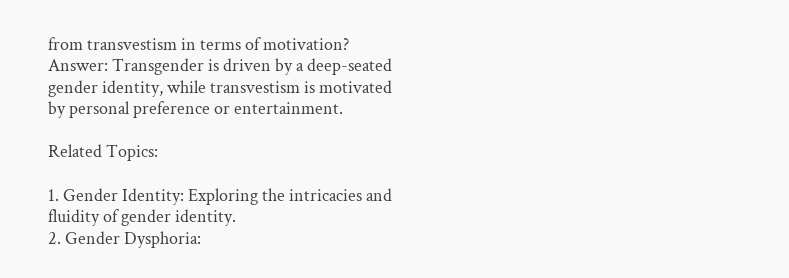from transvestism in terms of motivation?
Answer: Transgender is driven by a deep-seated gender identity, while transvestism is motivated by personal preference or entertainment.

Related Topics:

1. Gender Identity: Exploring the intricacies and fluidity of gender identity.
2. Gender Dysphoria: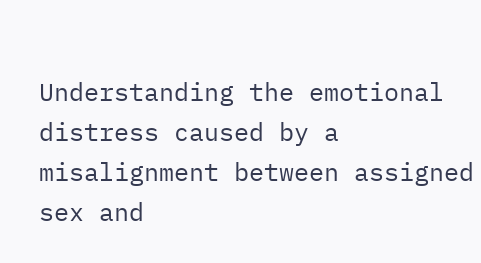Understanding the emotional distress caused by a misalignment between assigned sex and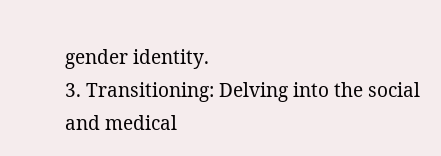gender identity.
3. Transitioning: Delving into the social and medical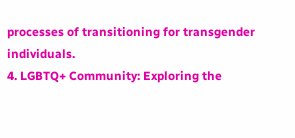processes of transitioning for transgender individuals.
4. LGBTQ+ Community: Exploring the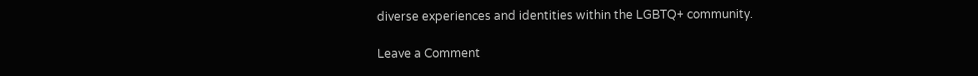diverse experiences and identities within the LGBTQ+ community.

Leave a Comment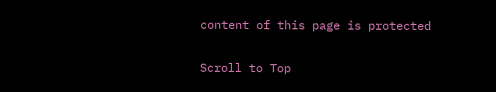content of this page is protected

Scroll to Top